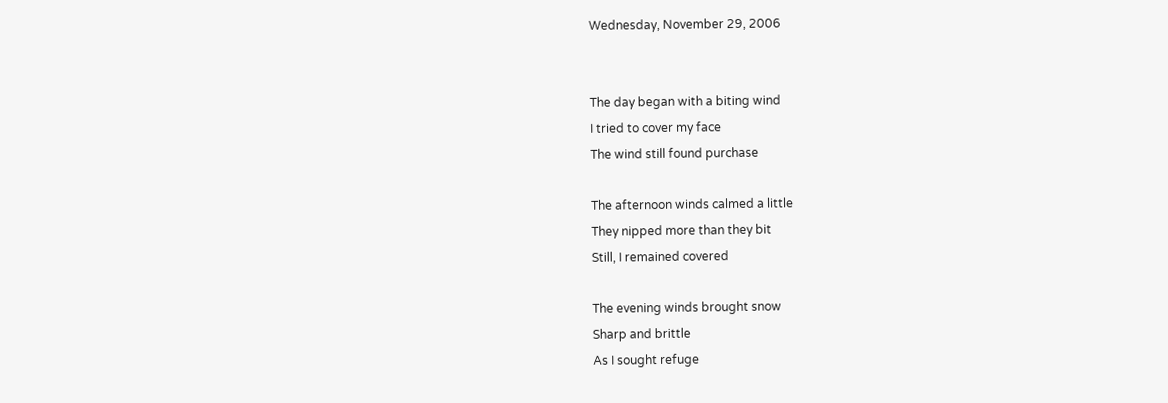Wednesday, November 29, 2006


The day began with a biting wind
I tried to cover my face
The wind still found purchase

The afternoon winds calmed a little
They nipped more than they bit
Still, I remained covered

The evening winds brought snow
Sharp and brittle
As I sought refuge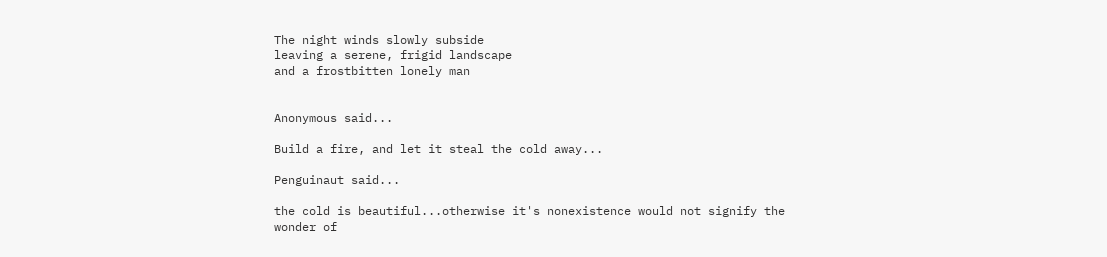The night winds slowly subside
leaving a serene, frigid landscape
and a frostbitten lonely man


Anonymous said...

Build a fire, and let it steal the cold away...

Penguinaut said...

the cold is beautiful...otherwise it's nonexistence would not signify the wonder of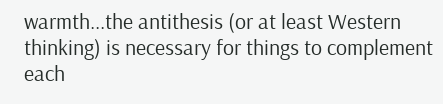warmth...the antithesis (or at least Western thinking) is necessary for things to complement each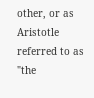other, or as Aristotle referred to as "the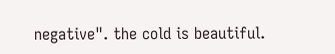negative". the cold is beautiful.